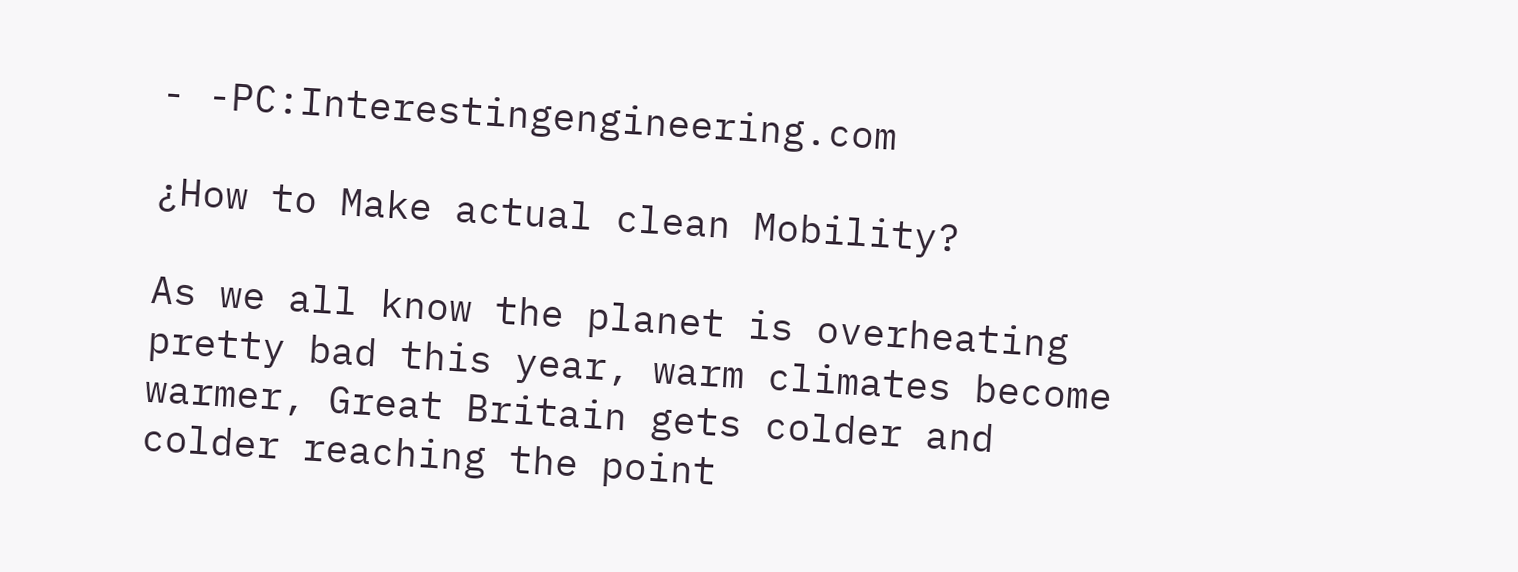- -PC:Interestingengineering.com

¿How to Make actual clean Mobility?

As we all know the planet is overheating pretty bad this year, warm climates become warmer, Great Britain gets colder and colder reaching the point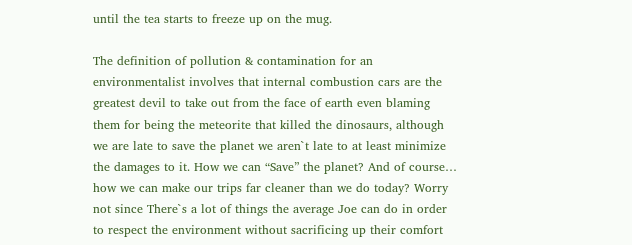until the tea starts to freeze up on the mug.

The definition of pollution & contamination for an environmentalist involves that internal combustion cars are the greatest devil to take out from the face of earth even blaming them for being the meteorite that killed the dinosaurs, although we are late to save the planet we aren`t late to at least minimize the damages to it. How we can “Save” the planet? And of course… how we can make our trips far cleaner than we do today? Worry not since There`s a lot of things the average Joe can do in order to respect the environment without sacrificing up their comfort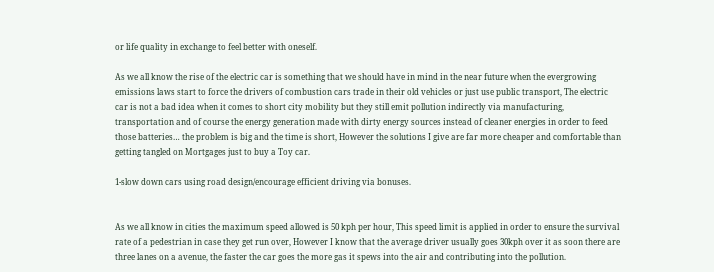or life quality in exchange to feel better with oneself.

As we all know the rise of the electric car is something that we should have in mind in the near future when the evergrowing emissions laws start to force the drivers of combustion cars trade in their old vehicles or just use public transport, The electric car is not a bad idea when it comes to short city mobility but they still emit pollution indirectly via manufacturing, transportation and of course the energy generation made with dirty energy sources instead of cleaner energies in order to feed those batteries… the problem is big and the time is short, However the solutions I give are far more cheaper and comfortable than getting tangled on Mortgages just to buy a Toy car.

1-slow down cars using road design/encourage efficient driving via bonuses.


As we all know in cities the maximum speed allowed is 50 kph per hour, This speed limit is applied in order to ensure the survival rate of a pedestrian in case they get run over, However I know that the average driver usually goes 30kph over it as soon there are three lanes on a avenue, the faster the car goes the more gas it spews into the air and contributing into the pollution.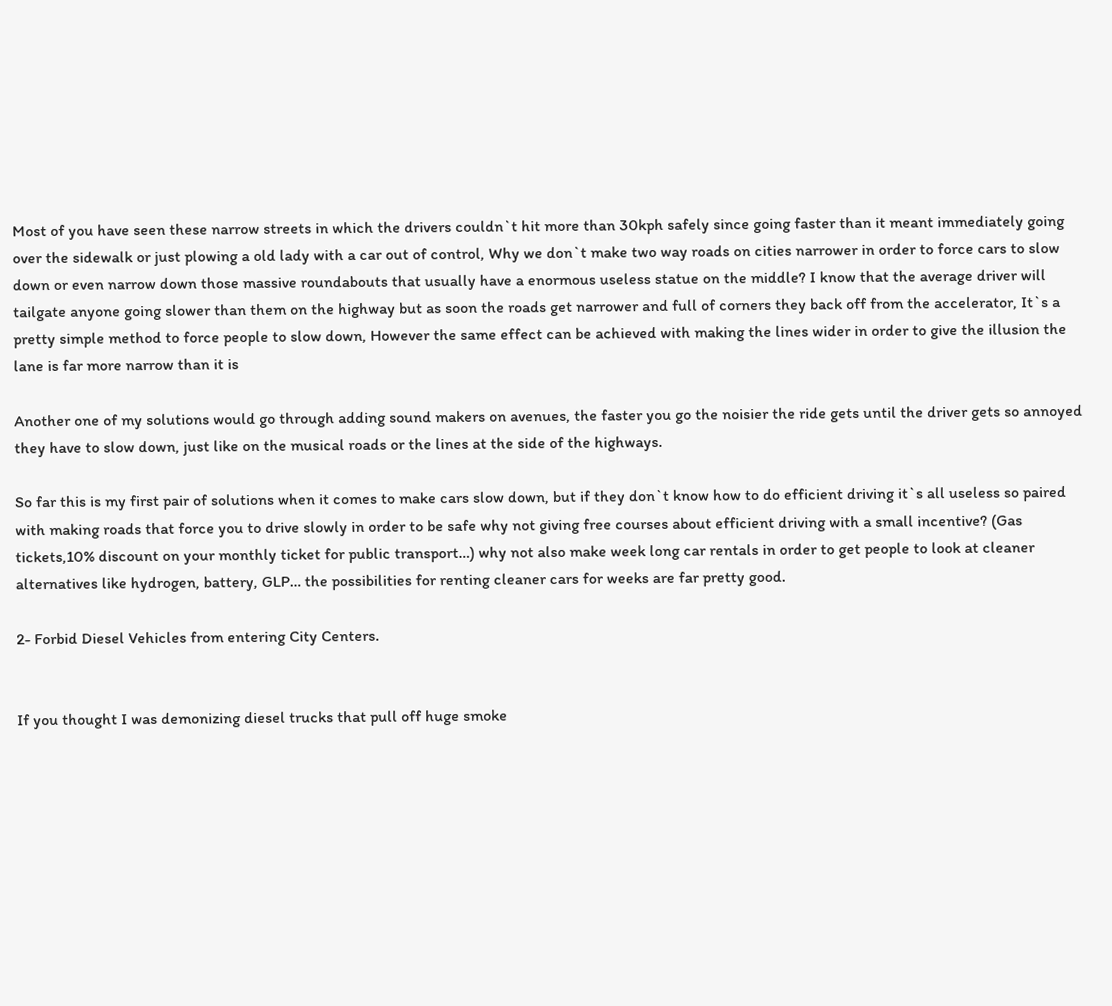Most of you have seen these narrow streets in which the drivers couldn`t hit more than 30kph safely since going faster than it meant immediately going over the sidewalk or just plowing a old lady with a car out of control, Why we don`t make two way roads on cities narrower in order to force cars to slow down or even narrow down those massive roundabouts that usually have a enormous useless statue on the middle? I know that the average driver will tailgate anyone going slower than them on the highway but as soon the roads get narrower and full of corners they back off from the accelerator, It`s a pretty simple method to force people to slow down, However the same effect can be achieved with making the lines wider in order to give the illusion the lane is far more narrow than it is

Another one of my solutions would go through adding sound makers on avenues, the faster you go the noisier the ride gets until the driver gets so annoyed they have to slow down, just like on the musical roads or the lines at the side of the highways.

So far this is my first pair of solutions when it comes to make cars slow down, but if they don`t know how to do efficient driving it`s all useless so paired with making roads that force you to drive slowly in order to be safe why not giving free courses about efficient driving with a small incentive? (Gas tickets,10% discount on your monthly ticket for public transport…) why not also make week long car rentals in order to get people to look at cleaner alternatives like hydrogen, battery, GLP… the possibilities for renting cleaner cars for weeks are far pretty good.

2- Forbid Diesel Vehicles from entering City Centers.


If you thought I was demonizing diesel trucks that pull off huge smoke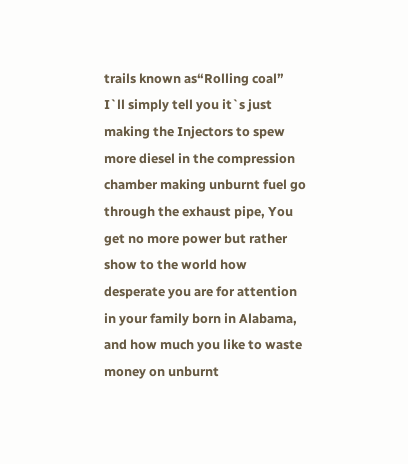trails known as“Rolling coal” I`ll simply tell you it`s just making the Injectors to spew more diesel in the compression chamber making unburnt fuel go through the exhaust pipe, You get no more power but rather show to the world how desperate you are for attention in your family born in Alabama, and how much you like to waste money on unburnt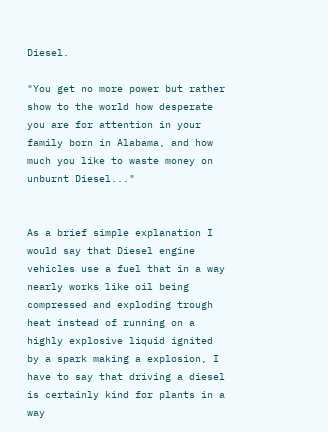Diesel.

"You get no more power but rather show to the world how desperate you are for attention in your family born in Alabama, and how much you like to waste money on unburnt Diesel..."


As a brief simple explanation I would say that Diesel engine vehicles use a fuel that in a way nearly works like oil being compressed and exploding trough heat instead of running on a highly explosive liquid ignited by a spark making a explosion, I have to say that driving a diesel is certainly kind for plants in a way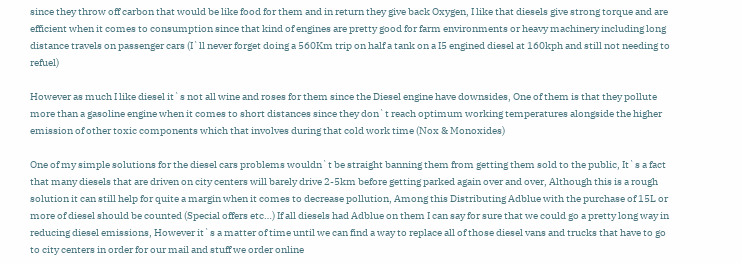since they throw off carbon that would be like food for them and in return they give back Oxygen, I like that diesels give strong torque and are efficient when it comes to consumption since that kind of engines are pretty good for farm environments or heavy machinery including long distance travels on passenger cars (I`ll never forget doing a 560Km trip on half a tank on a I5 engined diesel at 160kph and still not needing to refuel)

However as much I like diesel it`s not all wine and roses for them since the Diesel engine have downsides, One of them is that they pollute more than a gasoline engine when it comes to short distances since they don`t reach optimum working temperatures alongside the higher emission of other toxic components which that involves during that cold work time (Nox & Monoxides)

One of my simple solutions for the diesel cars problems wouldn`t be straight banning them from getting them sold to the public, It`s a fact that many diesels that are driven on city centers will barely drive 2-5km before getting parked again over and over, Although this is a rough solution it can still help for quite a margin when it comes to decrease pollution, Among this Distributing Adblue with the purchase of 15L or more of diesel should be counted (Special offers etc…) If all diesels had Adblue on them I can say for sure that we could go a pretty long way in reducing diesel emissions, However it`s a matter of time until we can find a way to replace all of those diesel vans and trucks that have to go to city centers in order for our mail and stuff we order online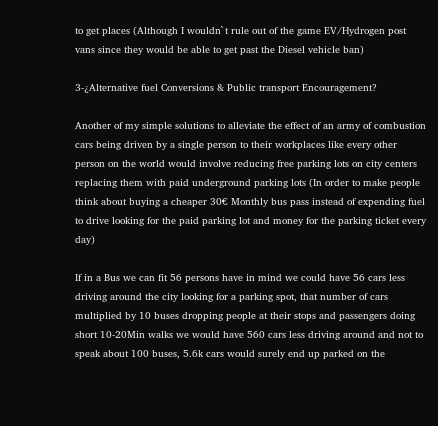to get places (Although I wouldn`t rule out of the game EV/Hydrogen post vans since they would be able to get past the Diesel vehicle ban)

3-¿Alternative fuel Conversions & Public transport Encouragement?

Another of my simple solutions to alleviate the effect of an army of combustion cars being driven by a single person to their workplaces like every other person on the world would involve reducing free parking lots on city centers replacing them with paid underground parking lots (In order to make people think about buying a cheaper 30€ Monthly bus pass instead of expending fuel to drive looking for the paid parking lot and money for the parking ticket every day)

If in a Bus we can fit 56 persons have in mind we could have 56 cars less driving around the city looking for a parking spot, that number of cars multiplied by 10 buses dropping people at their stops and passengers doing short 10-20Min walks we would have 560 cars less driving around and not to speak about 100 buses, 5.6k cars would surely end up parked on the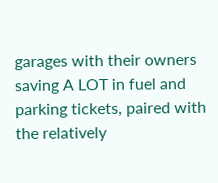garages with their owners saving A LOT in fuel and parking tickets, paired with the relatively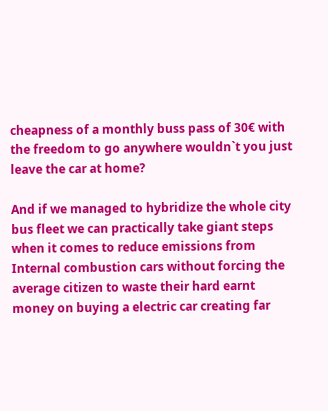cheapness of a monthly buss pass of 30€ with the freedom to go anywhere wouldn`t you just leave the car at home?

And if we managed to hybridize the whole city bus fleet we can practically take giant steps when it comes to reduce emissions from Internal combustion cars without forcing the average citizen to waste their hard earnt money on buying a electric car creating far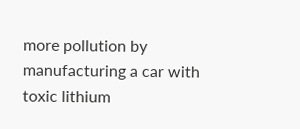more pollution by manufacturing a car with toxic lithium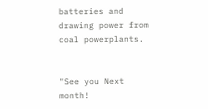batteries and drawing power from coal powerplants.


"See you Next month!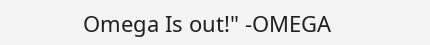Omega Is out!" -OMEGA